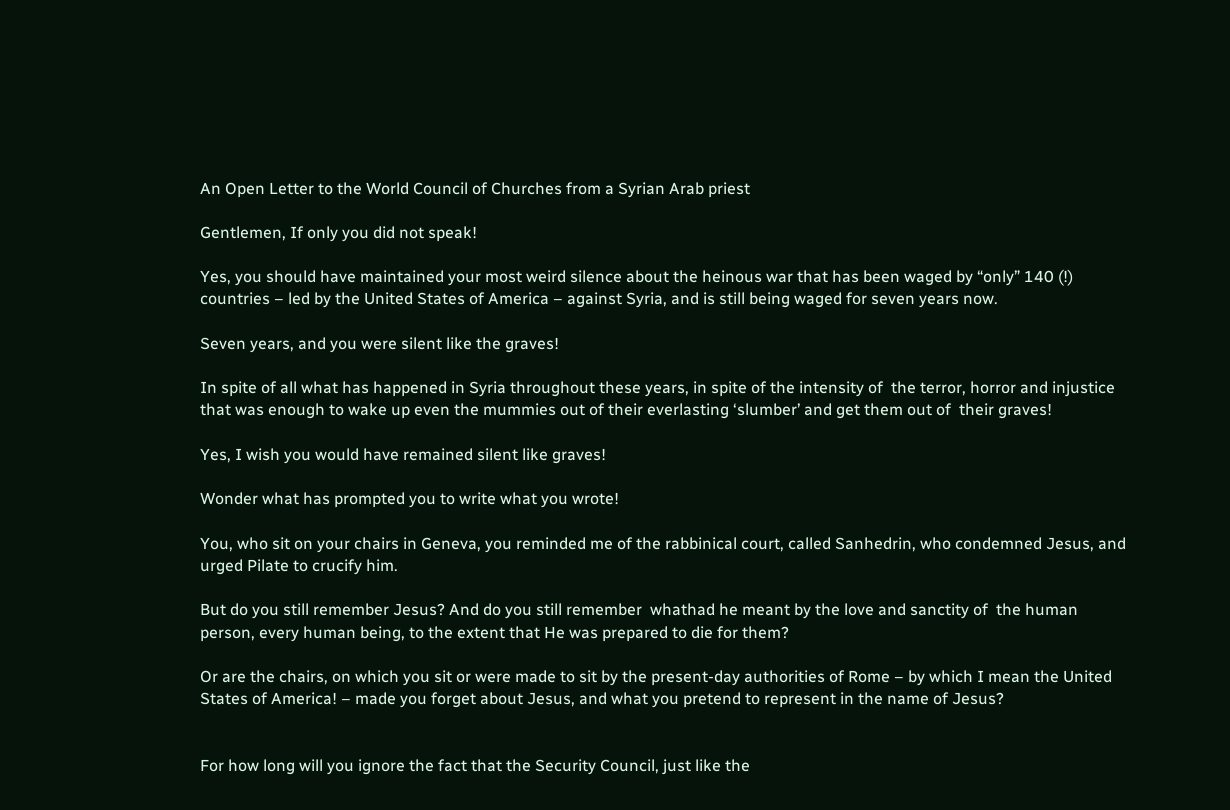An Open Letter to the World Council of Churches from a Syrian Arab priest

Gentlemen, If only you did not speak!

Yes, you should have maintained your most weird silence about the heinous war that has been waged by “only” 140 (!) countries – led by the United States of America – against Syria, and is still being waged for seven years now.

Seven years, and you were silent like the graves!

In spite of all what has happened in Syria throughout these years, in spite of the intensity of  the terror, horror and injustice that was enough to wake up even the mummies out of their everlasting ‘slumber’ and get them out of  their graves!

Yes, I wish you would have remained silent like graves!

Wonder what has prompted you to write what you wrote!

You, who sit on your chairs in Geneva, you reminded me of the rabbinical court, called Sanhedrin, who condemned Jesus, and urged Pilate to crucify him.

But do you still remember Jesus? And do you still remember  whathad he meant by the love and sanctity of  the human person, every human being, to the extent that He was prepared to die for them?

Or are the chairs, on which you sit or were made to sit by the present-day authorities of Rome – by which I mean the United States of America! – made you forget about Jesus, and what you pretend to represent in the name of Jesus?


For how long will you ignore the fact that the Security Council, just like the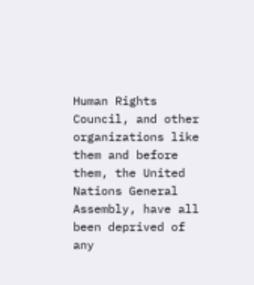Human Rights Council, and other organizations like them and before them, the United Nations General Assembly, have all been deprived of any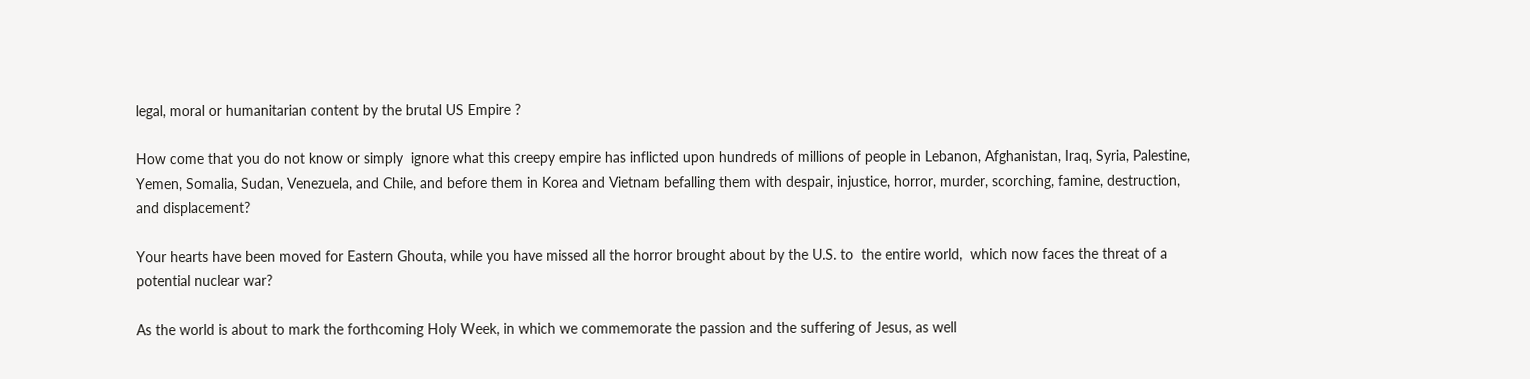legal, moral or humanitarian content by the brutal US Empire ?

How come that you do not know or simply  ignore what this creepy empire has inflicted upon hundreds of millions of people in Lebanon, Afghanistan, Iraq, Syria, Palestine, Yemen, Somalia, Sudan, Venezuela, and Chile, and before them in Korea and Vietnam befalling them with despair, injustice, horror, murder, scorching, famine, destruction, and displacement?

Your hearts have been moved for Eastern Ghouta, while you have missed all the horror brought about by the U.S. to  the entire world,  which now faces the threat of a potential nuclear war?

As the world is about to mark the forthcoming Holy Week, in which we commemorate the passion and the suffering of Jesus, as well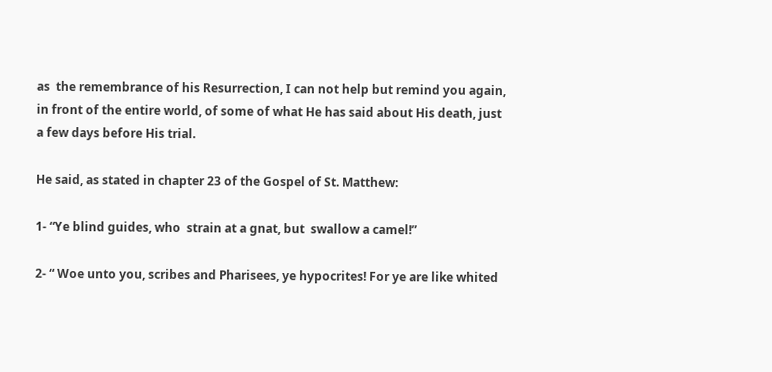as  the remembrance of his Resurrection, I can not help but remind you again,  in front of the entire world, of some of what He has said about His death, just a few days before His trial.

He said, as stated in chapter 23 of the Gospel of St. Matthew:

1- “Ye blind guides, who  strain at a gnat, but  swallow a camel!”

2- “ Woe unto you, scribes and Pharisees, ye hypocrites! For ye are like whited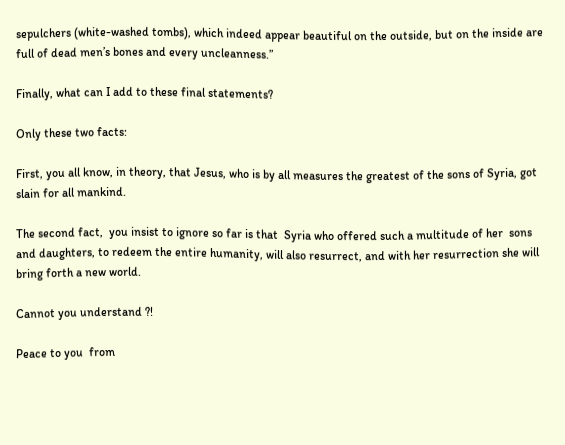sepulchers (white-washed tombs), which indeed appear beautiful on the outside, but on the inside are full of dead men’s bones and every uncleanness.”

Finally, what can I add to these final statements?

Only these two facts:

First, you all know, in theory, that Jesus, who is by all measures the greatest of the sons of Syria, got slain for all mankind.

The second fact,  you insist to ignore so far is that  Syria who offered such a multitude of her  sons and daughters, to redeem the entire humanity, will also resurrect, and with her resurrection she will bring forth a new world.

Cannot you understand ?!

Peace to you  from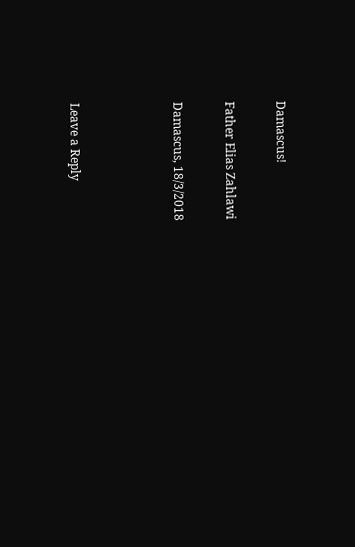Damascus!

Father Elias Zahlawi

Damascus, 18/3/2018



Leave a Reply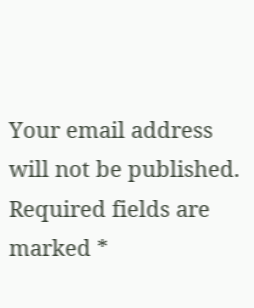Your email address will not be published. Required fields are marked *